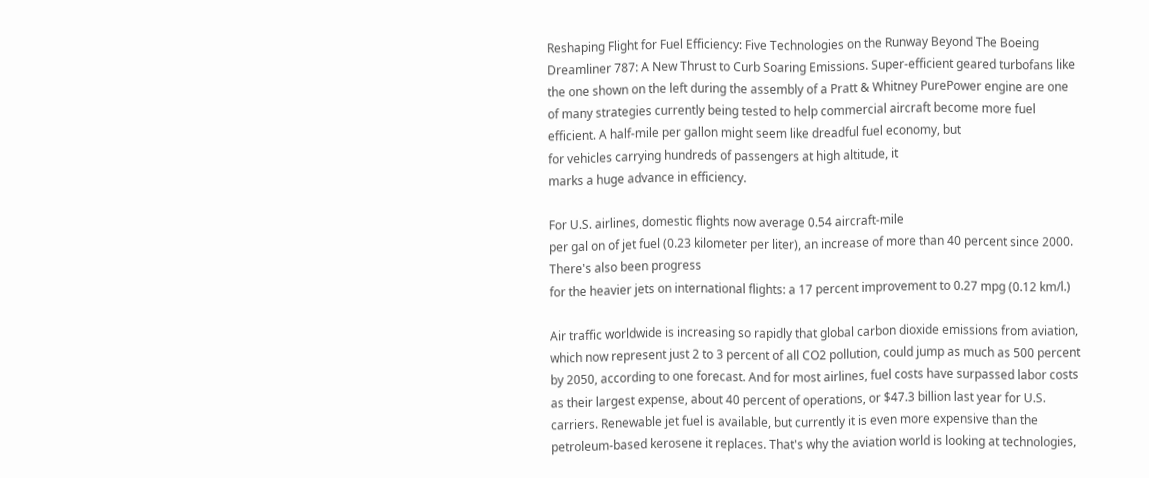Reshaping Flight for Fuel Efficiency: Five Technologies on the Runway Beyond The Boeing Dreamliner 787: A New Thrust to Curb Soaring Emissions. Super-efficient geared turbofans like the one shown on the left during the assembly of a Pratt & Whitney PurePower engine are one of many strategies currently being tested to help commercial aircraft become more fuel efficient. A half-mile per gallon might seem like dreadful fuel economy, but
for vehicles carrying hundreds of passengers at high altitude, it
marks a huge advance in efficiency.

For U.S. airlines, domestic flights now average 0.54 aircraft-mile
per gal on of jet fuel (0.23 kilometer per liter), an increase of more than 40 percent since 2000. There's also been progress
for the heavier jets on international flights: a 17 percent improvement to 0.27 mpg (0.12 km/l.)

Air traffic worldwide is increasing so rapidly that global carbon dioxide emissions from aviation, which now represent just 2 to 3 percent of all CO2 pollution, could jump as much as 500 percent by 2050, according to one forecast. And for most airlines, fuel costs have surpassed labor costs as their largest expense, about 40 percent of operations, or $47.3 billion last year for U.S. carriers. Renewable jet fuel is available, but currently it is even more expensive than the petroleum-based kerosene it replaces. That's why the aviation world is looking at technologies,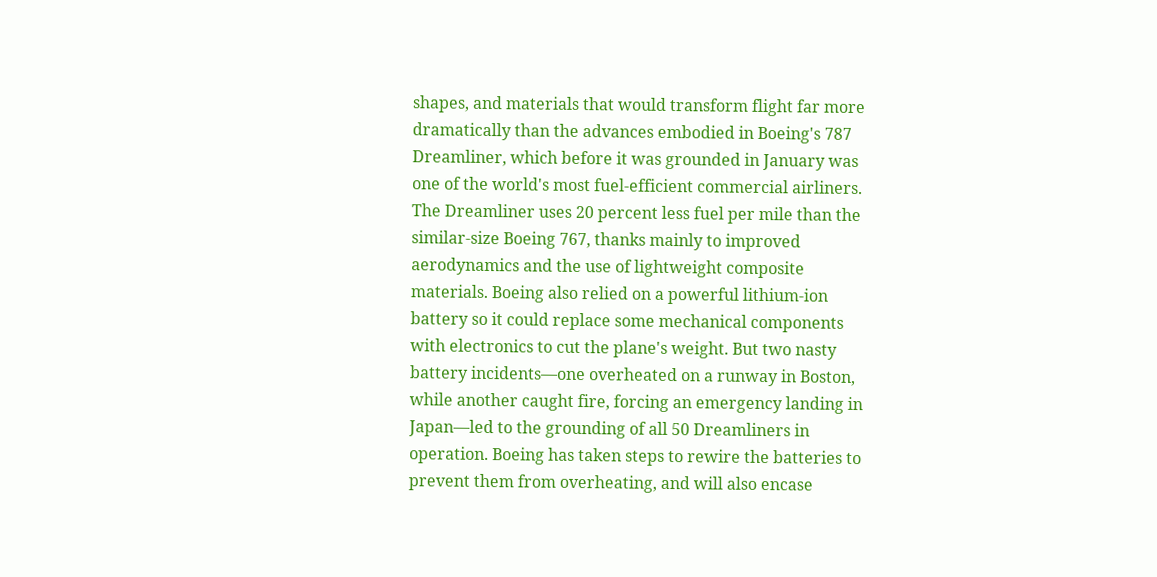shapes, and materials that would transform flight far more dramatically than the advances embodied in Boeing's 787 Dreamliner, which before it was grounded in January was one of the world's most fuel-efficient commercial airliners. The Dreamliner uses 20 percent less fuel per mile than the similar-size Boeing 767, thanks mainly to improved aerodynamics and the use of lightweight composite materials. Boeing also relied on a powerful lithium-ion battery so it could replace some mechanical components with electronics to cut the plane's weight. But two nasty battery incidents—one overheated on a runway in Boston, while another caught fire, forcing an emergency landing in Japan—led to the grounding of all 50 Dreamliners in operation. Boeing has taken steps to rewire the batteries to prevent them from overheating, and will also encase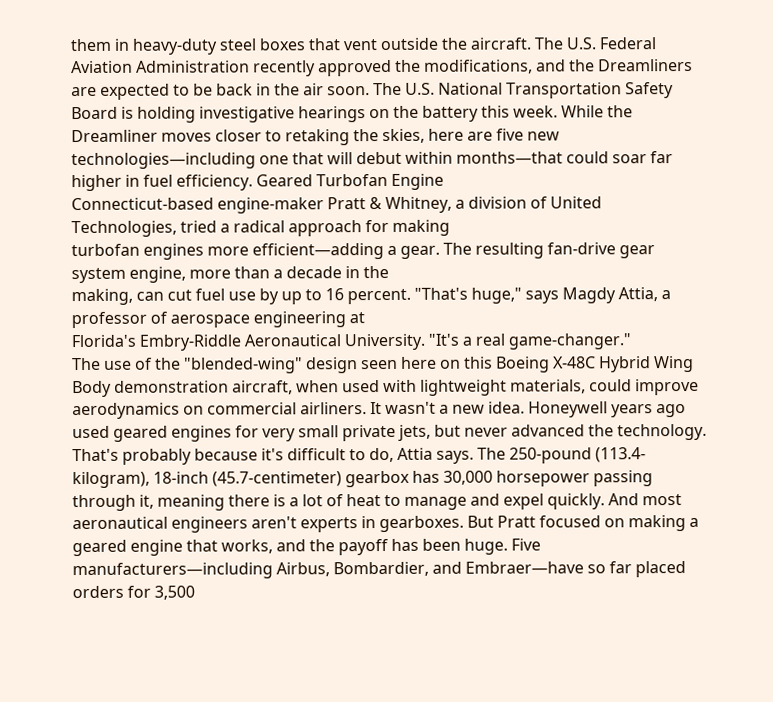them in heavy-duty steel boxes that vent outside the aircraft. The U.S. Federal Aviation Administration recently approved the modifications, and the Dreamliners are expected to be back in the air soon. The U.S. National Transportation Safety Board is holding investigative hearings on the battery this week. While the Dreamliner moves closer to retaking the skies, here are five new technologies—including one that will debut within months—that could soar far higher in fuel efficiency. Geared Turbofan Engine
Connecticut-based engine-maker Pratt & Whitney, a division of United Technologies, tried a radical approach for making
turbofan engines more efficient—adding a gear. The resulting fan-drive gear system engine, more than a decade in the
making, can cut fuel use by up to 16 percent. "That's huge," says Magdy Attia, a professor of aerospace engineering at
Florida's Embry-Riddle Aeronautical University. "It's a real game-changer."
The use of the "blended-wing" design seen here on this Boeing X-48C Hybrid Wing Body demonstration aircraft, when used with lightweight materials, could improve aerodynamics on commercial airliners. It wasn't a new idea. Honeywell years ago used geared engines for very small private jets, but never advanced the technology. That's probably because it's difficult to do, Attia says. The 250-pound (113.4-kilogram), 18-inch (45.7-centimeter) gearbox has 30,000 horsepower passing through it, meaning there is a lot of heat to manage and expel quickly. And most aeronautical engineers aren't experts in gearboxes. But Pratt focused on making a geared engine that works, and the payoff has been huge. Five manufacturers—including Airbus, Bombardier, and Embraer—have so far placed orders for 3,500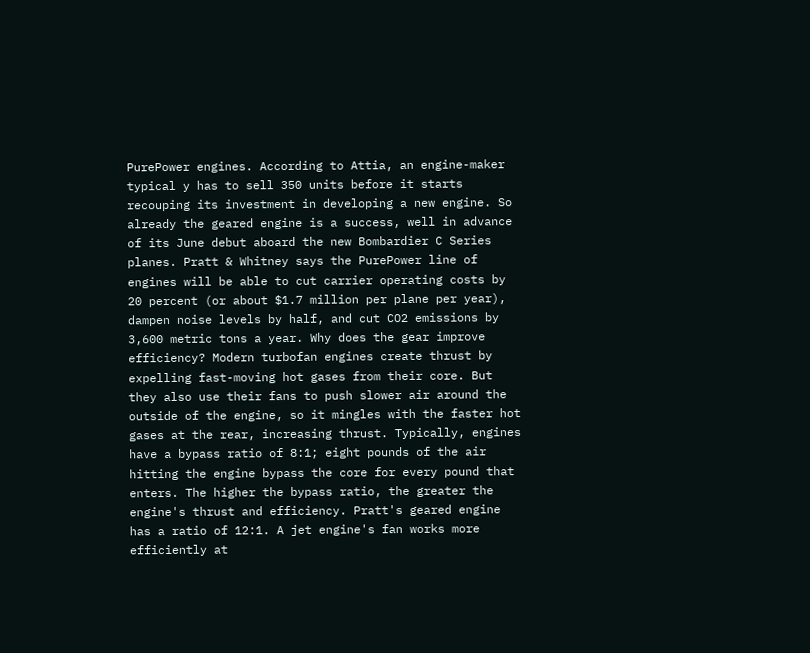PurePower engines. According to Attia, an engine-maker typical y has to sell 350 units before it starts recouping its investment in developing a new engine. So already the geared engine is a success, well in advance of its June debut aboard the new Bombardier C Series planes. Pratt & Whitney says the PurePower line of engines will be able to cut carrier operating costs by 20 percent (or about $1.7 million per plane per year), dampen noise levels by half, and cut CO2 emissions by 3,600 metric tons a year. Why does the gear improve efficiency? Modern turbofan engines create thrust by expelling fast-moving hot gases from their core. But they also use their fans to push slower air around the outside of the engine, so it mingles with the faster hot gases at the rear, increasing thrust. Typically, engines have a bypass ratio of 8:1; eight pounds of the air hitting the engine bypass the core for every pound that enters. The higher the bypass ratio, the greater the engine's thrust and efficiency. Pratt's geared engine has a ratio of 12:1. A jet engine's fan works more efficiently at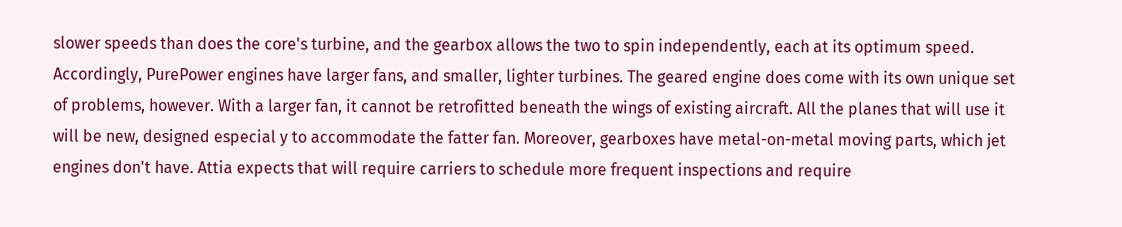slower speeds than does the core's turbine, and the gearbox allows the two to spin independently, each at its optimum speed. Accordingly, PurePower engines have larger fans, and smaller, lighter turbines. The geared engine does come with its own unique set of problems, however. With a larger fan, it cannot be retrofitted beneath the wings of existing aircraft. All the planes that will use it will be new, designed especial y to accommodate the fatter fan. Moreover, gearboxes have metal-on-metal moving parts, which jet engines don't have. Attia expects that will require carriers to schedule more frequent inspections and require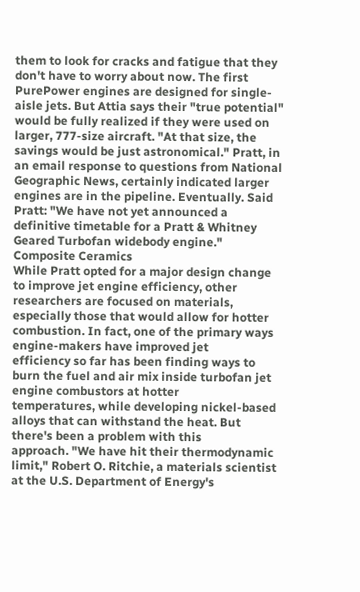them to look for cracks and fatigue that they don't have to worry about now. The first PurePower engines are designed for single-aisle jets. But Attia says their "true potential" would be fully realized if they were used on larger, 777-size aircraft. "At that size, the savings would be just astronomical." Pratt, in an email response to questions from National Geographic News, certainly indicated larger engines are in the pipeline. Eventually. Said Pratt: "We have not yet announced a definitive timetable for a Pratt & Whitney Geared Turbofan widebody engine." Composite Ceramics
While Pratt opted for a major design change to improve jet engine efficiency, other researchers are focused on materials,
especially those that would allow for hotter combustion. In fact, one of the primary ways engine-makers have improved jet
efficiency so far has been finding ways to burn the fuel and air mix inside turbofan jet engine combustors at hotter
temperatures, while developing nickel-based alloys that can withstand the heat. But there's been a problem with this
approach. "We have hit their thermodynamic limit," Robert O. Ritchie, a materials scientist at the U.S. Department of Energy's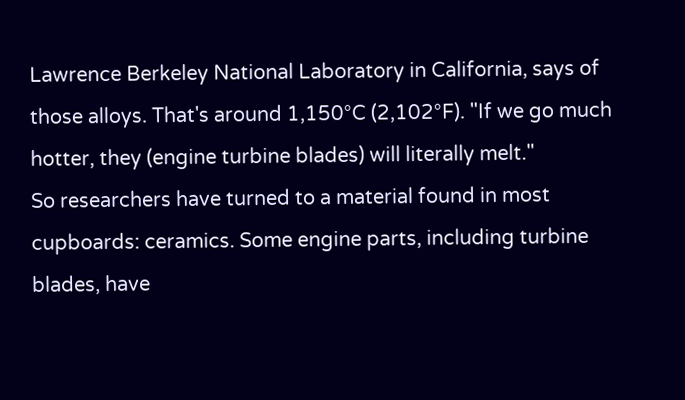Lawrence Berkeley National Laboratory in California, says of those alloys. That's around 1,150°C (2,102°F). "If we go much
hotter, they (engine turbine blades) will literally melt."
So researchers have turned to a material found in most cupboards: ceramics. Some engine parts, including turbine blades, have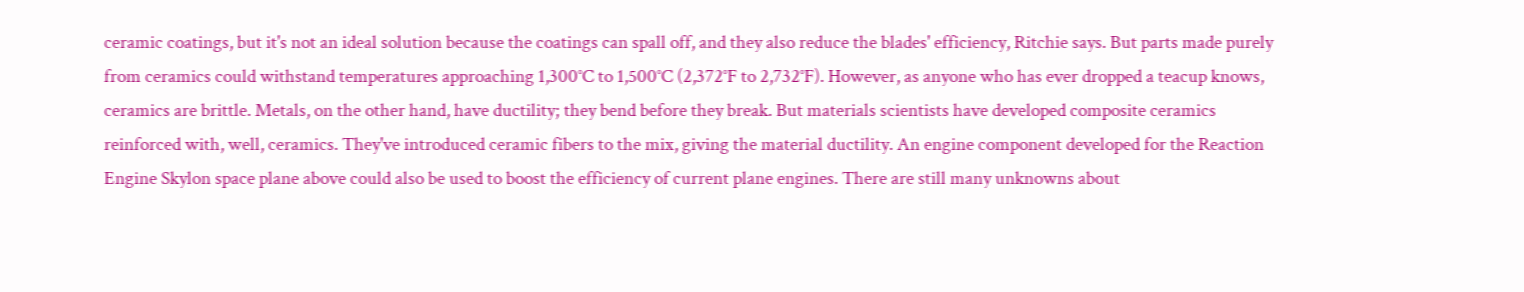ceramic coatings, but it's not an ideal solution because the coatings can spall off, and they also reduce the blades' efficiency, Ritchie says. But parts made purely from ceramics could withstand temperatures approaching 1,300°C to 1,500°C (2,372°F to 2,732°F). However, as anyone who has ever dropped a teacup knows, ceramics are brittle. Metals, on the other hand, have ductility; they bend before they break. But materials scientists have developed composite ceramics reinforced with, well, ceramics. They've introduced ceramic fibers to the mix, giving the material ductility. An engine component developed for the Reaction Engine Skylon space plane above could also be used to boost the efficiency of current plane engines. There are still many unknowns about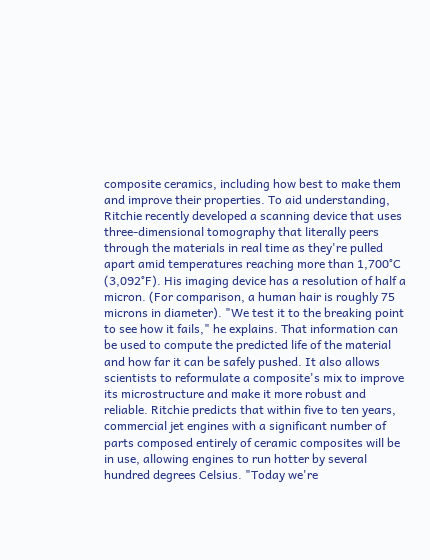composite ceramics, including how best to make them and improve their properties. To aid understanding, Ritchie recently developed a scanning device that uses three-dimensional tomography that literally peers through the materials in real time as they're pulled apart amid temperatures reaching more than 1,700°C (3,092°F). His imaging device has a resolution of half a micron. (For comparison, a human hair is roughly 75 microns in diameter). "We test it to the breaking point to see how it fails," he explains. That information can be used to compute the predicted life of the material and how far it can be safely pushed. It also allows scientists to reformulate a composite's mix to improve its microstructure and make it more robust and reliable. Ritchie predicts that within five to ten years, commercial jet engines with a significant number of parts composed entirely of ceramic composites will be in use, allowing engines to run hotter by several hundred degrees Celsius. "Today we're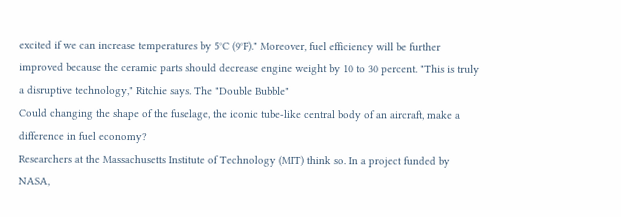excited if we can increase temperatures by 5°C (9°F)." Moreover, fuel efficiency will be further improved because the ceramic parts should decrease engine weight by 10 to 30 percent. "This is truly a disruptive technology," Ritchie says. The "Double Bubble"
Could changing the shape of the fuselage, the iconic tube-like central body of an aircraft, make a difference in fuel economy?
Researchers at the Massachusetts Institute of Technology (MIT) think so. In a project funded by NASA,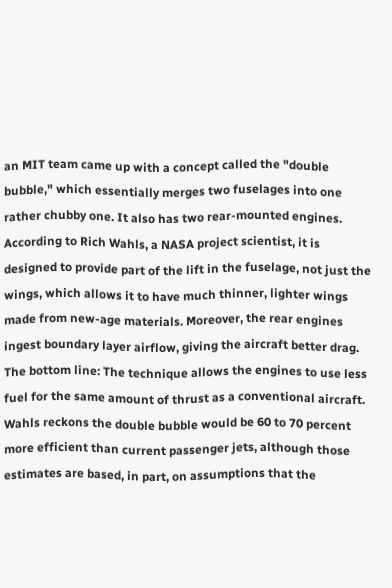an MIT team came up with a concept called the "double bubble," which essentially merges two fuselages into one rather chubby one. It also has two rear-mounted engines. According to Rich Wahls, a NASA project scientist, it is designed to provide part of the lift in the fuselage, not just the wings, which allows it to have much thinner, lighter wings made from new-age materials. Moreover, the rear engines ingest boundary layer airflow, giving the aircraft better drag. The bottom line: The technique allows the engines to use less fuel for the same amount of thrust as a conventional aircraft. Wahls reckons the double bubble would be 60 to 70 percent more efficient than current passenger jets, although those estimates are based, in part, on assumptions that the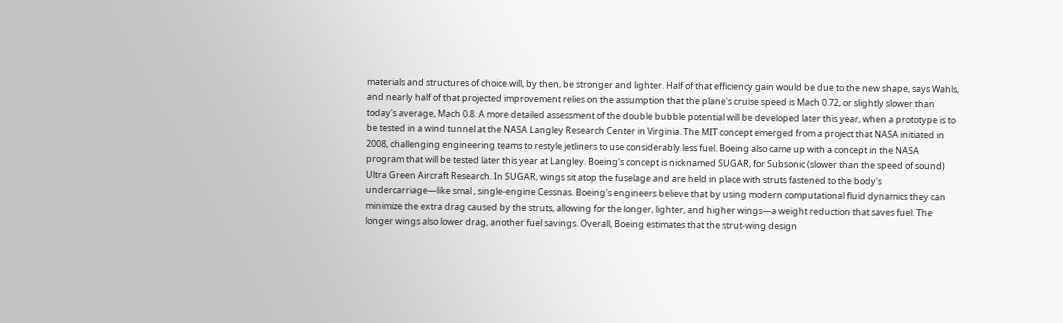materials and structures of choice will, by then, be stronger and lighter. Half of that efficiency gain would be due to the new shape, says Wahls, and nearly half of that projected improvement relies on the assumption that the plane's cruise speed is Mach 0.72, or slightly slower than today's average, Mach 0.8. A more detailed assessment of the double bubble potential will be developed later this year, when a prototype is to be tested in a wind tunnel at the NASA Langley Research Center in Virginia. The MIT concept emerged from a project that NASA initiated in 2008, challenging engineering teams to restyle jetliners to use considerably less fuel. Boeing also came up with a concept in the NASA program that will be tested later this year at Langley. Boeing's concept is nicknamed SUGAR, for Subsonic (slower than the speed of sound) Ultra Green Aircraft Research. In SUGAR, wings sit atop the fuselage and are held in place with struts fastened to the body's undercarriage—like smal , single-engine Cessnas. Boeing's engineers believe that by using modern computational fluid dynamics they can minimize the extra drag caused by the struts, allowing for the longer, lighter, and higher wings—a weight reduction that saves fuel. The longer wings also lower drag, another fuel savings. Overall, Boeing estimates that the strut-wing design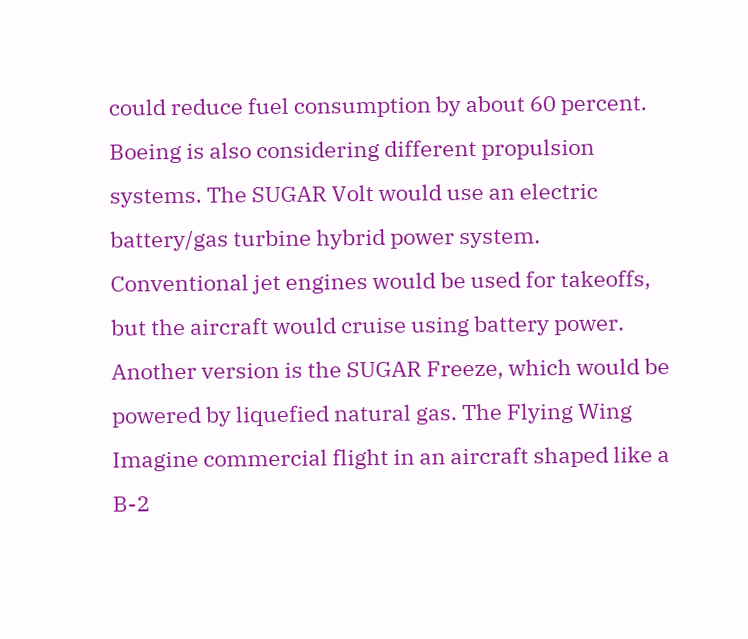could reduce fuel consumption by about 60 percent. Boeing is also considering different propulsion systems. The SUGAR Volt would use an electric battery/gas turbine hybrid power system. Conventional jet engines would be used for takeoffs, but the aircraft would cruise using battery power. Another version is the SUGAR Freeze, which would be powered by liquefied natural gas. The Flying Wing
Imagine commercial flight in an aircraft shaped like a B-2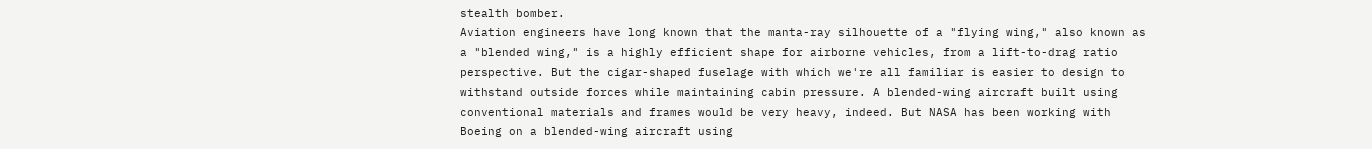stealth bomber.
Aviation engineers have long known that the manta-ray silhouette of a "flying wing," also known as a "blended wing," is a highly efficient shape for airborne vehicles, from a lift-to-drag ratio perspective. But the cigar-shaped fuselage with which we're all familiar is easier to design to withstand outside forces while maintaining cabin pressure. A blended-wing aircraft built using conventional materials and frames would be very heavy, indeed. But NASA has been working with Boeing on a blended-wing aircraft using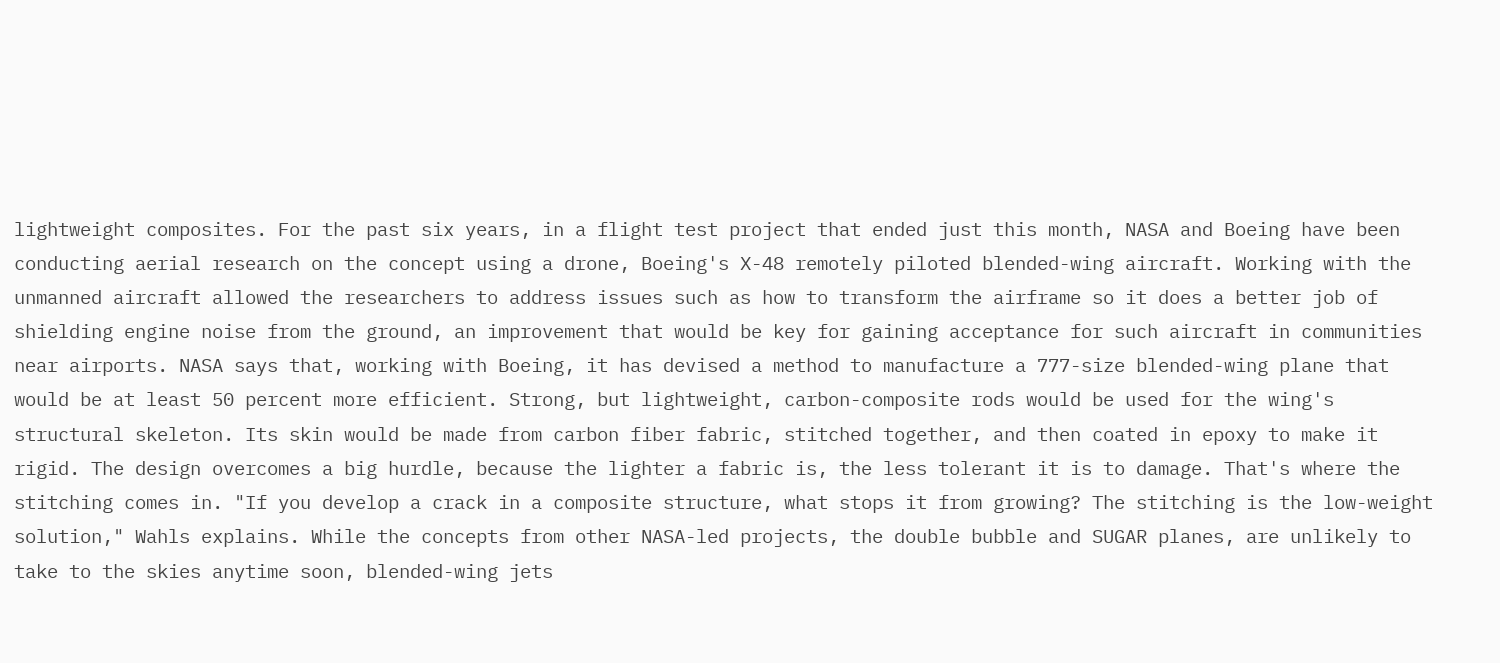lightweight composites. For the past six years, in a flight test project that ended just this month, NASA and Boeing have been conducting aerial research on the concept using a drone, Boeing's X-48 remotely piloted blended-wing aircraft. Working with the unmanned aircraft allowed the researchers to address issues such as how to transform the airframe so it does a better job of shielding engine noise from the ground, an improvement that would be key for gaining acceptance for such aircraft in communities near airports. NASA says that, working with Boeing, it has devised a method to manufacture a 777-size blended-wing plane that would be at least 50 percent more efficient. Strong, but lightweight, carbon-composite rods would be used for the wing's structural skeleton. Its skin would be made from carbon fiber fabric, stitched together, and then coated in epoxy to make it rigid. The design overcomes a big hurdle, because the lighter a fabric is, the less tolerant it is to damage. That's where the stitching comes in. "If you develop a crack in a composite structure, what stops it from growing? The stitching is the low-weight solution," Wahls explains. While the concepts from other NASA-led projects, the double bubble and SUGAR planes, are unlikely to take to the skies anytime soon, blended-wing jets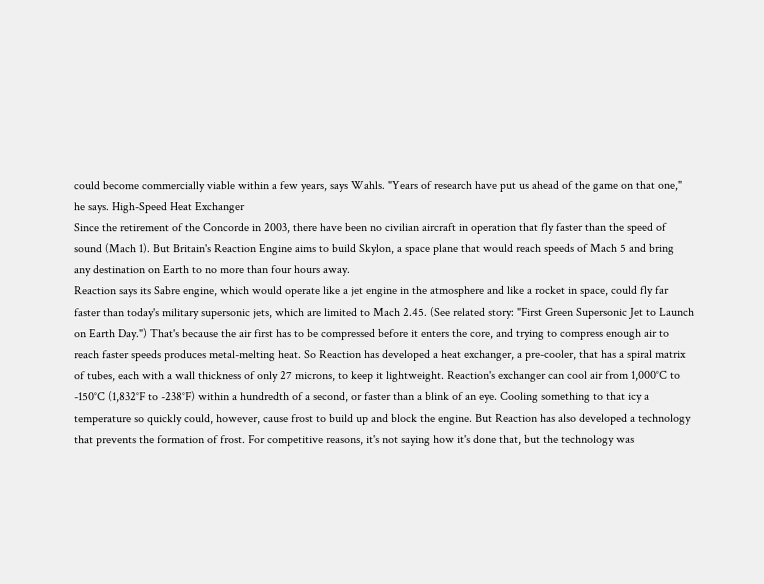could become commercially viable within a few years, says Wahls. "Years of research have put us ahead of the game on that one," he says. High-Speed Heat Exchanger
Since the retirement of the Concorde in 2003, there have been no civilian aircraft in operation that fly faster than the speed of
sound (Mach 1). But Britain's Reaction Engine aims to build Skylon, a space plane that would reach speeds of Mach 5 and bring
any destination on Earth to no more than four hours away.
Reaction says its Sabre engine, which would operate like a jet engine in the atmosphere and like a rocket in space, could fly far faster than today's military supersonic jets, which are limited to Mach 2.45. (See related story: "First Green Supersonic Jet to Launch on Earth Day.") That's because the air first has to be compressed before it enters the core, and trying to compress enough air to reach faster speeds produces metal-melting heat. So Reaction has developed a heat exchanger, a pre-cooler, that has a spiral matrix of tubes, each with a wall thickness of only 27 microns, to keep it lightweight. Reaction's exchanger can cool air from 1,000°C to -150°C (1,832°F to -238°F) within a hundredth of a second, or faster than a blink of an eye. Cooling something to that icy a temperature so quickly could, however, cause frost to build up and block the engine. But Reaction has also developed a technology that prevents the formation of frost. For competitive reasons, it's not saying how it's done that, but the technology was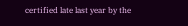certified late last year by the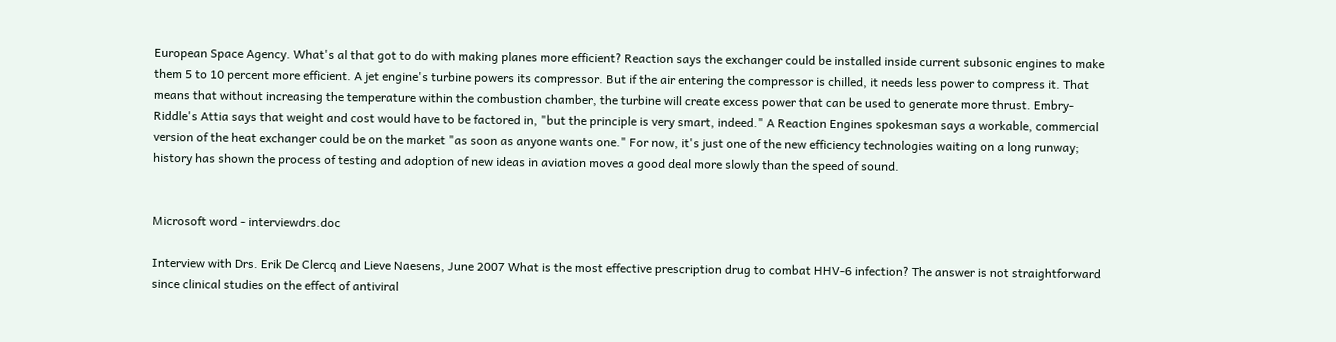European Space Agency. What's al that got to do with making planes more efficient? Reaction says the exchanger could be installed inside current subsonic engines to make them 5 to 10 percent more efficient. A jet engine's turbine powers its compressor. But if the air entering the compressor is chilled, it needs less power to compress it. That means that without increasing the temperature within the combustion chamber, the turbine will create excess power that can be used to generate more thrust. Embry-Riddle's Attia says that weight and cost would have to be factored in, "but the principle is very smart, indeed." A Reaction Engines spokesman says a workable, commercial version of the heat exchanger could be on the market "as soon as anyone wants one." For now, it's just one of the new efficiency technologies waiting on a long runway; history has shown the process of testing and adoption of new ideas in aviation moves a good deal more slowly than the speed of sound.


Microsoft word - interviewdrs.doc

Interview with Drs. Erik De Clercq and Lieve Naesens, June 2007 What is the most effective prescription drug to combat HHV-6 infection? The answer is not straightforward since clinical studies on the effect of antiviral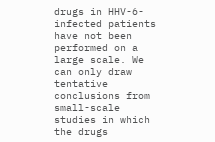drugs in HHV-6-infected patients have not been performed on a large scale. We can only draw tentative conclusions from small-scale studies in which the drugs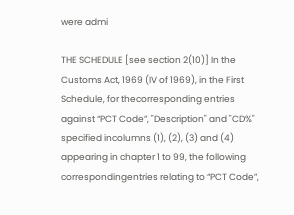were admi

THE SCHEDULE [see section 2(10)] In the Customs Act, 1969 (IV of 1969), in the First Schedule, for thecorresponding entries against “PCT Code”, "Description" and "CD%" specified incolumns (1), (2), (3) and (4) appearing in chapter 1 to 99, the following correspondingentries relating to “PCT Code”,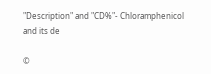"Description" and "CD%"- Chloramphenicol and its de

©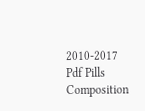2010-2017 Pdf Pills Composition